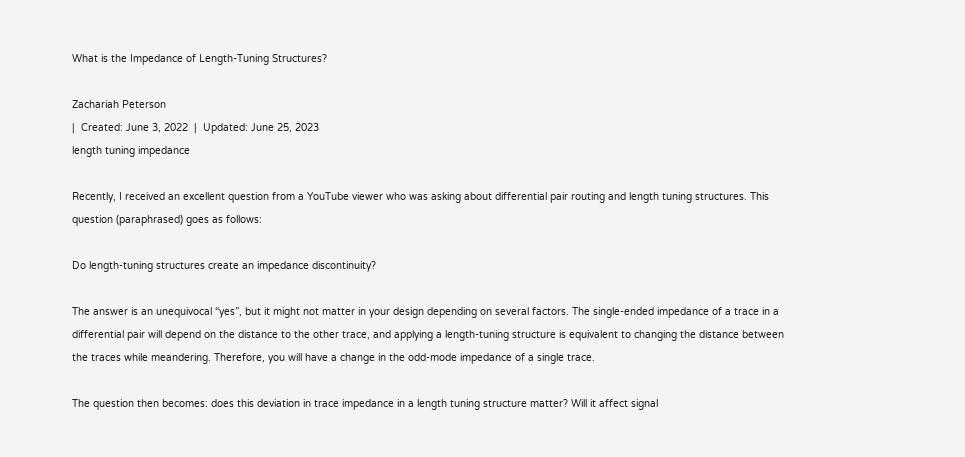What is the Impedance of Length-Tuning Structures?

Zachariah Peterson
|  Created: June 3, 2022  |  Updated: June 25, 2023
length tuning impedance

Recently, I received an excellent question from a YouTube viewer who was asking about differential pair routing and length tuning structures. This question (paraphrased) goes as follows:

Do length-tuning structures create an impedance discontinuity?

The answer is an unequivocal “yes”, but it might not matter in your design depending on several factors. The single-ended impedance of a trace in a differential pair will depend on the distance to the other trace, and applying a length-tuning structure is equivalent to changing the distance between the traces while meandering. Therefore, you will have a change in the odd-mode impedance of a single trace.

The question then becomes: does this deviation in trace impedance in a length tuning structure matter? Will it affect signal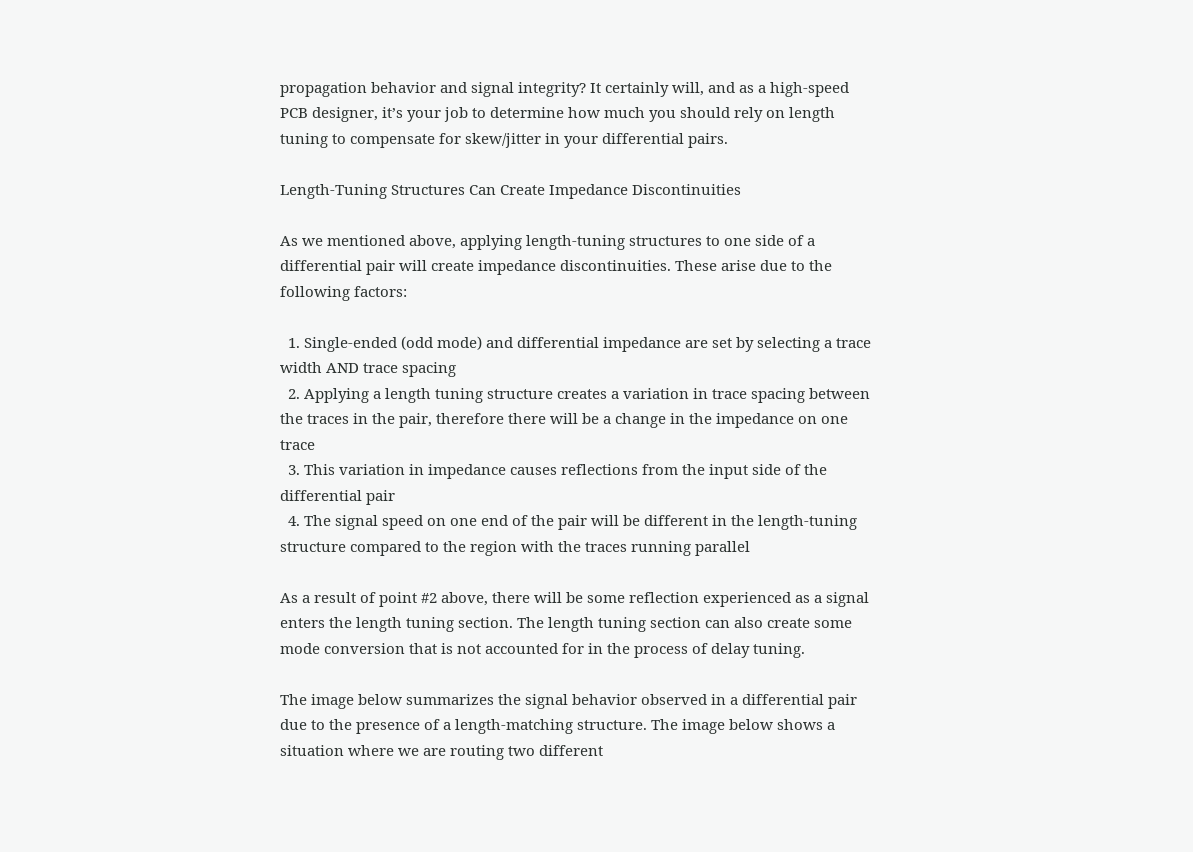propagation behavior and signal integrity? It certainly will, and as a high-speed PCB designer, it’s your job to determine how much you should rely on length tuning to compensate for skew/jitter in your differential pairs.

Length-Tuning Structures Can Create Impedance Discontinuities

As we mentioned above, applying length-tuning structures to one side of a differential pair will create impedance discontinuities. These arise due to the following factors:

  1. Single-ended (odd mode) and differential impedance are set by selecting a trace width AND trace spacing
  2. Applying a length tuning structure creates a variation in trace spacing between the traces in the pair, therefore there will be a change in the impedance on one trace
  3. This variation in impedance causes reflections from the input side of the differential pair
  4. The signal speed on one end of the pair will be different in the length-tuning structure compared to the region with the traces running parallel

As a result of point #2 above, there will be some reflection experienced as a signal enters the length tuning section. The length tuning section can also create some mode conversion that is not accounted for in the process of delay tuning.

The image below summarizes the signal behavior observed in a differential pair due to the presence of a length-matching structure. The image below shows a situation where we are routing two different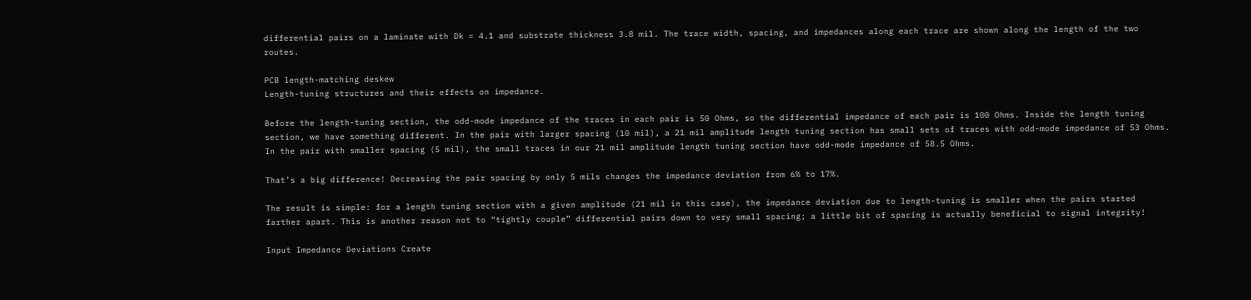differential pairs on a laminate with Dk = 4.1 and substrate thickness 3.8 mil. The trace width, spacing, and impedances along each trace are shown along the length of the two routes.

PCB length-matching deskew
Length-tuning structures and their effects on impedance.

Before the length-tuning section, the odd-mode impedance of the traces in each pair is 50 Ohms, so the differential impedance of each pair is 100 Ohms. Inside the length tuning section, we have something different. In the pair with larger spacing (10 mil), a 21 mil amplitude length tuning section has small sets of traces with odd-mode impedance of 53 Ohms. In the pair with smaller spacing (5 mil), the small traces in our 21 mil amplitude length tuning section have odd-mode impedance of 58.5 Ohms.

That’s a big difference! Decreasing the pair spacing by only 5 mils changes the impedance deviation from 6% to 17%.

The result is simple: for a length tuning section with a given amplitude (21 mil in this case), the impedance deviation due to length-tuning is smaller when the pairs started farther apart. This is another reason not to “tightly couple” differential pairs down to very small spacing; a little bit of spacing is actually beneficial to signal integrity!

Input Impedance Deviations Create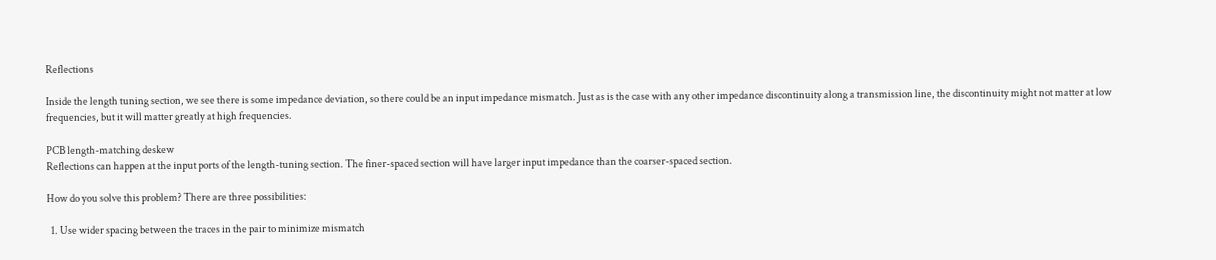Reflections

Inside the length tuning section, we see there is some impedance deviation, so there could be an input impedance mismatch. Just as is the case with any other impedance discontinuity along a transmission line, the discontinuity might not matter at low frequencies, but it will matter greatly at high frequencies.

PCB length-matching deskew
Reflections can happen at the input ports of the length-tuning section. The finer-spaced section will have larger input impedance than the coarser-spaced section.

How do you solve this problem? There are three possibilities:

  1. Use wider spacing between the traces in the pair to minimize mismatch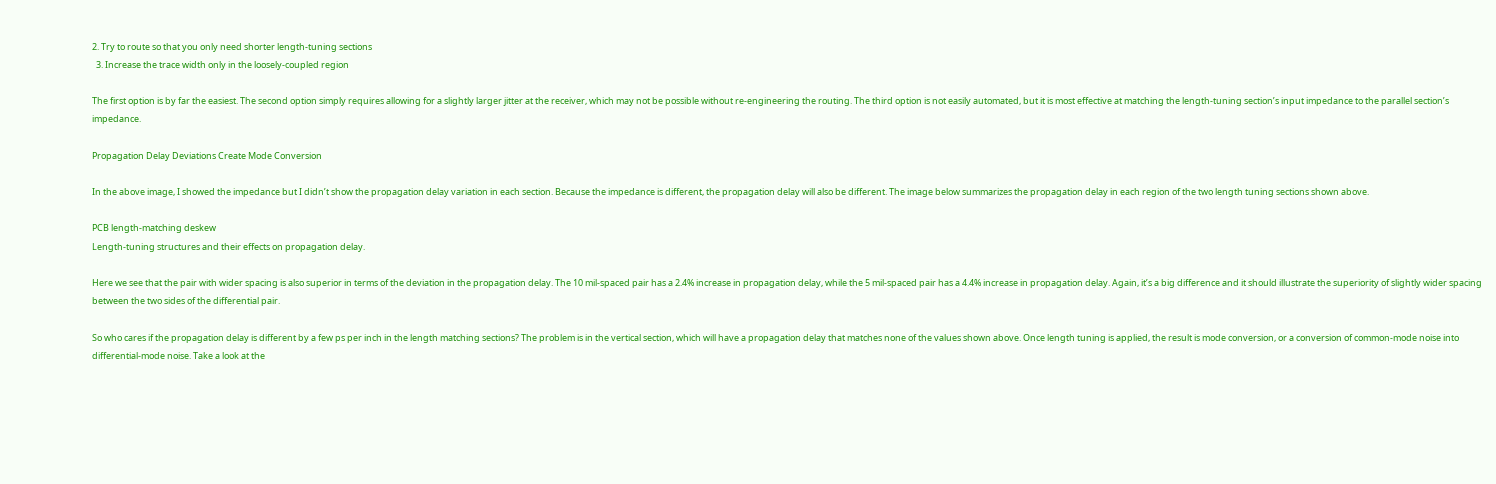2. Try to route so that you only need shorter length-tuning sections
  3. Increase the trace width only in the loosely-coupled region

The first option is by far the easiest. The second option simply requires allowing for a slightly larger jitter at the receiver, which may not be possible without re-engineering the routing. The third option is not easily automated, but it is most effective at matching the length-tuning section’s input impedance to the parallel section’s impedance.

Propagation Delay Deviations Create Mode Conversion

In the above image, I showed the impedance but I didn’t show the propagation delay variation in each section. Because the impedance is different, the propagation delay will also be different. The image below summarizes the propagation delay in each region of the two length tuning sections shown above.

PCB length-matching deskew
Length-tuning structures and their effects on propagation delay.

Here we see that the pair with wider spacing is also superior in terms of the deviation in the propagation delay. The 10 mil-spaced pair has a 2.4% increase in propagation delay, while the 5 mil-spaced pair has a 4.4% increase in propagation delay. Again, it’s a big difference and it should illustrate the superiority of slightly wider spacing between the two sides of the differential pair.

So who cares if the propagation delay is different by a few ps per inch in the length matching sections? The problem is in the vertical section, which will have a propagation delay that matches none of the values shown above. Once length tuning is applied, the result is mode conversion, or a conversion of common-mode noise into differential-mode noise. Take a look at the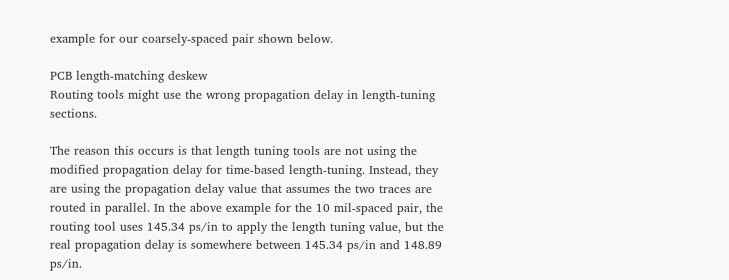example for our coarsely-spaced pair shown below.

PCB length-matching deskew
Routing tools might use the wrong propagation delay in length-tuning sections.

The reason this occurs is that length tuning tools are not using the modified propagation delay for time-based length-tuning. Instead, they are using the propagation delay value that assumes the two traces are routed in parallel. In the above example for the 10 mil-spaced pair, the routing tool uses 145.34 ps/in to apply the length tuning value, but the real propagation delay is somewhere between 145.34 ps/in and 148.89 ps/in.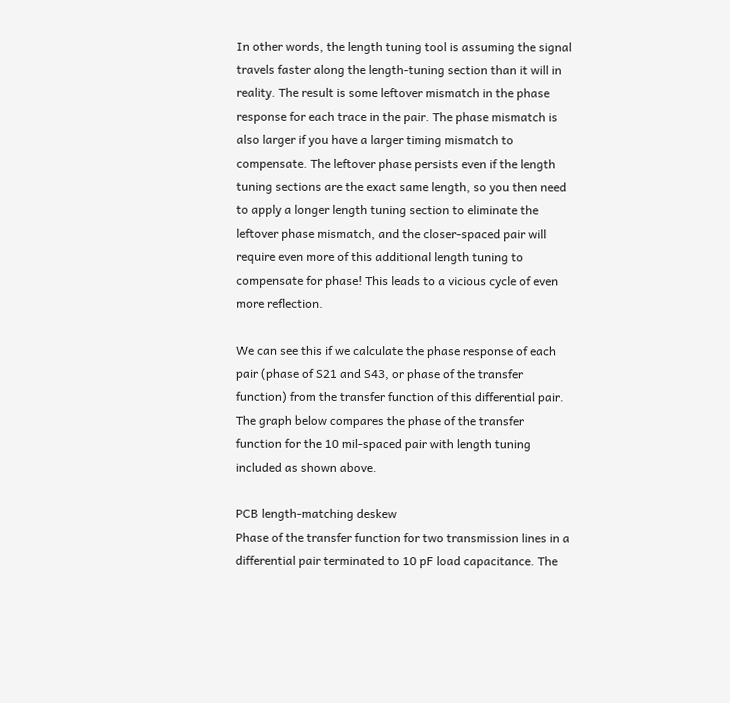In other words, the length tuning tool is assuming the signal travels faster along the length-tuning section than it will in reality. The result is some leftover mismatch in the phase response for each trace in the pair. The phase mismatch is also larger if you have a larger timing mismatch to compensate. The leftover phase persists even if the length tuning sections are the exact same length, so you then need to apply a longer length tuning section to eliminate the leftover phase mismatch, and the closer-spaced pair will require even more of this additional length tuning to compensate for phase! This leads to a vicious cycle of even more reflection.

We can see this if we calculate the phase response of each pair (phase of S21 and S43, or phase of the transfer function) from the transfer function of this differential pair. The graph below compares the phase of the transfer function for the 10 mil-spaced pair with length tuning included as shown above.

PCB length-matching deskew
Phase of the transfer function for two transmission lines in a differential pair terminated to 10 pF load capacitance. The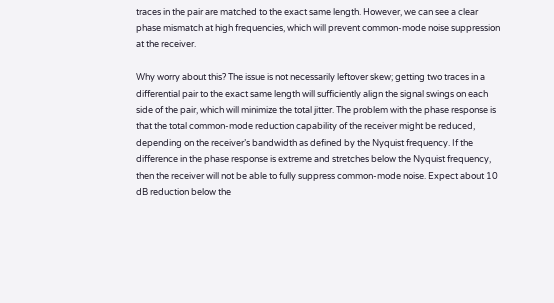traces in the pair are matched to the exact same length. However, we can see a clear phase mismatch at high frequencies, which will prevent common-mode noise suppression at the receiver.

Why worry about this? The issue is not necessarily leftover skew; getting two traces in a differential pair to the exact same length will sufficiently align the signal swings on each side of the pair, which will minimize the total jitter. The problem with the phase response is that the total common-mode reduction capability of the receiver might be reduced, depending on the receiver’s bandwidth as defined by the Nyquist frequency. If the difference in the phase response is extreme and stretches below the Nyquist frequency, then the receiver will not be able to fully suppress common-mode noise. Expect about 10 dB reduction below the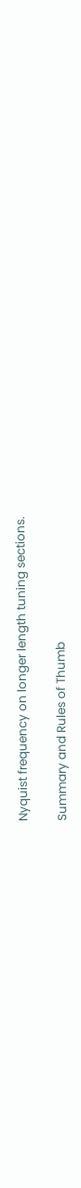Nyquist frequency on longer length tuning sections.

Summary and Rules of Thumb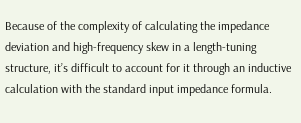Because of the complexity of calculating the impedance deviation and high-frequency skew in a length-tuning structure, it’s difficult to account for it through an inductive calculation with the standard input impedance formula.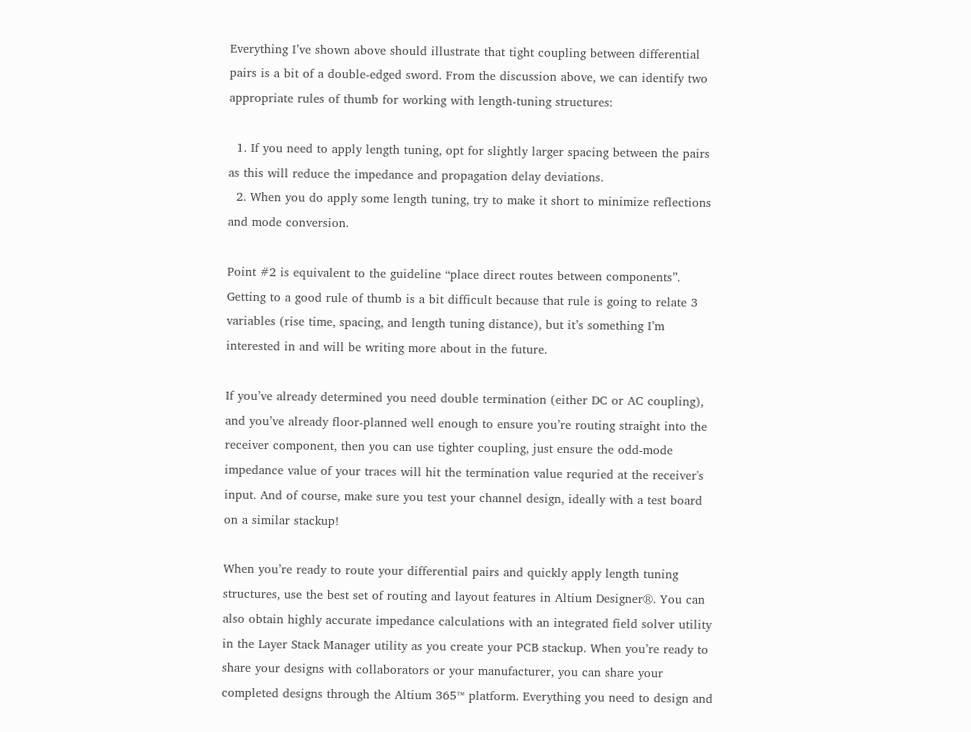Everything I’ve shown above should illustrate that tight coupling between differential pairs is a bit of a double-edged sword. From the discussion above, we can identify two appropriate rules of thumb for working with length-tuning structures:

  1. If you need to apply length tuning, opt for slightly larger spacing between the pairs as this will reduce the impedance and propagation delay deviations.
  2. When you do apply some length tuning, try to make it short to minimize reflections and mode conversion.

Point #2 is equivalent to the guideline “place direct routes between components”. Getting to a good rule of thumb is a bit difficult because that rule is going to relate 3 variables (rise time, spacing, and length tuning distance), but it’s something I’m interested in and will be writing more about in the future.

If you’ve already determined you need double termination (either DC or AC coupling), and you’ve already floor-planned well enough to ensure you’re routing straight into the receiver component, then you can use tighter coupling, just ensure the odd-mode impedance value of your traces will hit the termination value requried at the receiver's input. And of course, make sure you test your channel design, ideally with a test board on a similar stackup!

When you’re ready to route your differential pairs and quickly apply length tuning structures, use the best set of routing and layout features in Altium Designer®. You can also obtain highly accurate impedance calculations with an integrated field solver utility in the Layer Stack Manager utility as you create your PCB stackup. When you’re ready to share your designs with collaborators or your manufacturer, you can share your completed designs through the Altium 365™ platform. Everything you need to design and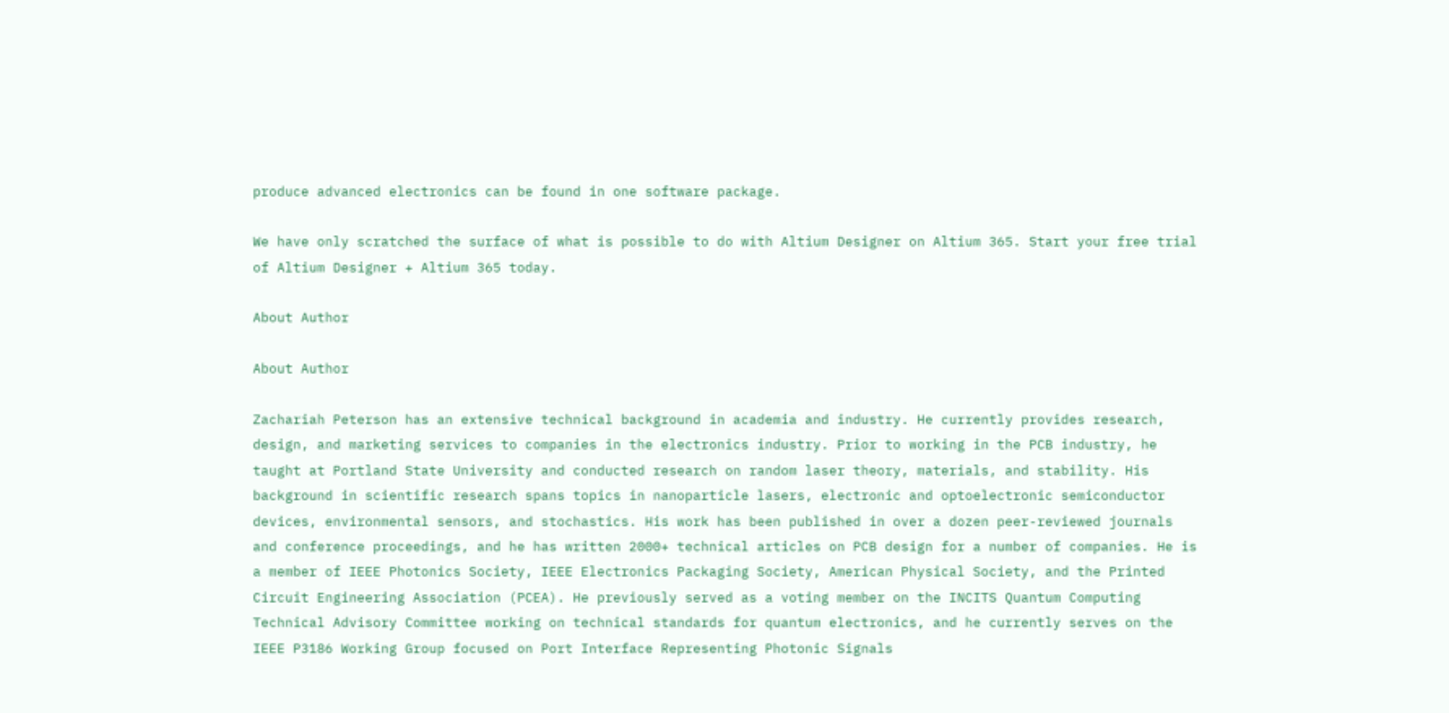produce advanced electronics can be found in one software package.

We have only scratched the surface of what is possible to do with Altium Designer on Altium 365. Start your free trial of Altium Designer + Altium 365 today.

About Author

About Author

Zachariah Peterson has an extensive technical background in academia and industry. He currently provides research, design, and marketing services to companies in the electronics industry. Prior to working in the PCB industry, he taught at Portland State University and conducted research on random laser theory, materials, and stability. His background in scientific research spans topics in nanoparticle lasers, electronic and optoelectronic semiconductor devices, environmental sensors, and stochastics. His work has been published in over a dozen peer-reviewed journals and conference proceedings, and he has written 2000+ technical articles on PCB design for a number of companies. He is a member of IEEE Photonics Society, IEEE Electronics Packaging Society, American Physical Society, and the Printed Circuit Engineering Association (PCEA). He previously served as a voting member on the INCITS Quantum Computing Technical Advisory Committee working on technical standards for quantum electronics, and he currently serves on the IEEE P3186 Working Group focused on Port Interface Representing Photonic Signals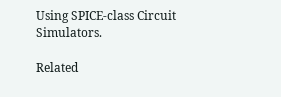Using SPICE-class Circuit Simulators.

Related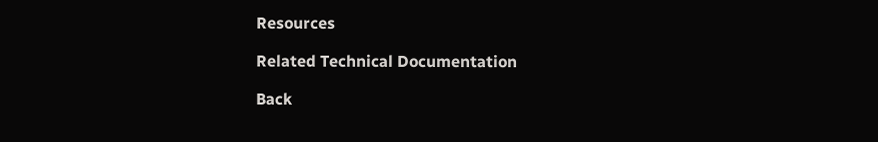Resources

Related Technical Documentation

Back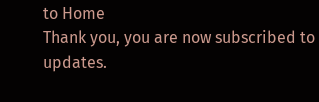to Home
Thank you, you are now subscribed to updates.